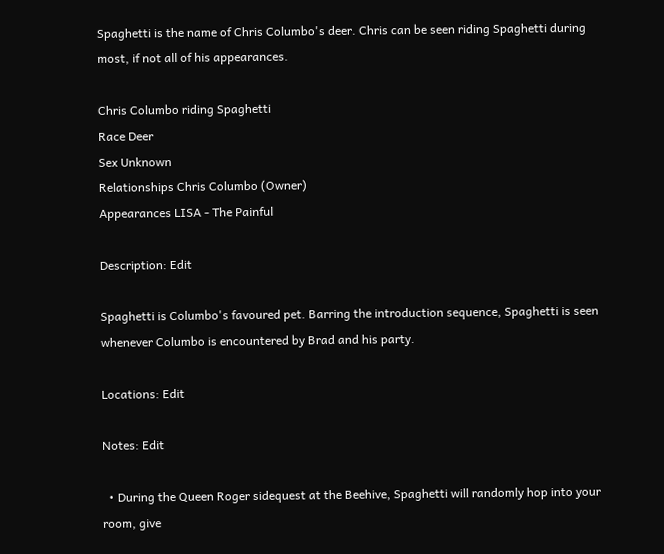Spaghetti is the name of Chris Columbo's deer. Chris can be seen riding Spaghetti during most, if not all of his appearances.

Chris Columbo riding Spaghetti
Race Deer
Sex Unknown
Relationships Chris Columbo (Owner)
Appearances LISA - The Painful

Description: Edit

Spaghetti is Columbo's favoured pet. Barring the introduction sequence, Spaghetti is seen whenever Columbo is encountered by Brad and his party.

Locations: Edit

Notes: Edit

  • During the Queen Roger sidequest at the Beehive, Spaghetti will randomly hop into your room, give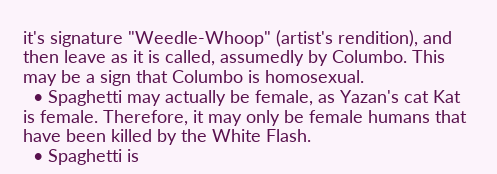it's signature "Weedle-Whoop" (artist's rendition), and then leave as it is called, assumedly by Columbo. This may be a sign that Columbo is homosexual.
  • Spaghetti may actually be female, as Yazan's cat Kat is female. Therefore, it may only be female humans that have been killed by the White Flash.
  • Spaghetti is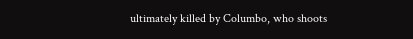ultimately killed by Columbo, who shoots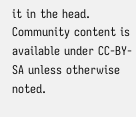it in the head.
Community content is available under CC-BY-SA unless otherwise noted.